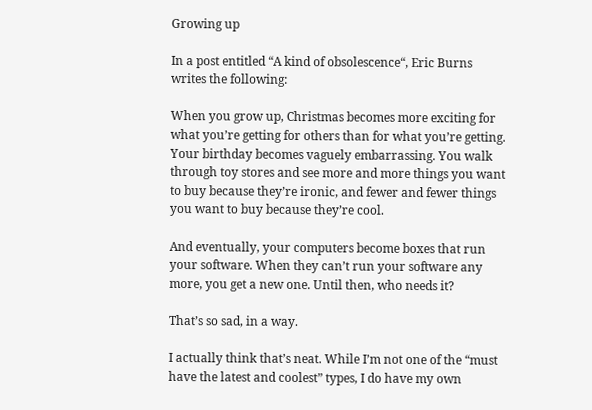Growing up

In a post entitled “A kind of obsolescence“, Eric Burns writes the following:

When you grow up, Christmas becomes more exciting for what you’re getting for others than for what you’re getting. Your birthday becomes vaguely embarrassing. You walk through toy stores and see more and more things you want to buy because they’re ironic, and fewer and fewer things you want to buy because they’re cool.

And eventually, your computers become boxes that run your software. When they can’t run your software any more, you get a new one. Until then, who needs it?

That’s so sad, in a way.

I actually think that’s neat. While I’m not one of the “must have the latest and coolest” types, I do have my own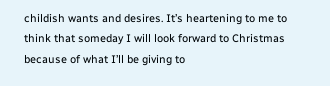childish wants and desires. It’s heartening to me to think that someday I will look forward to Christmas because of what I’ll be giving to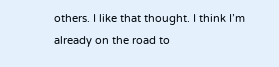others. I like that thought. I think I’m already on the road to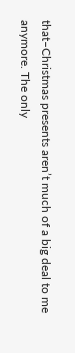that–Christmas presents aren’t much of a big deal to me anymore. The only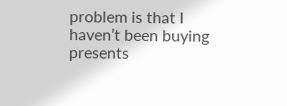problem is that I haven’t been buying presents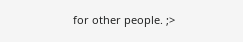for other people. ;>